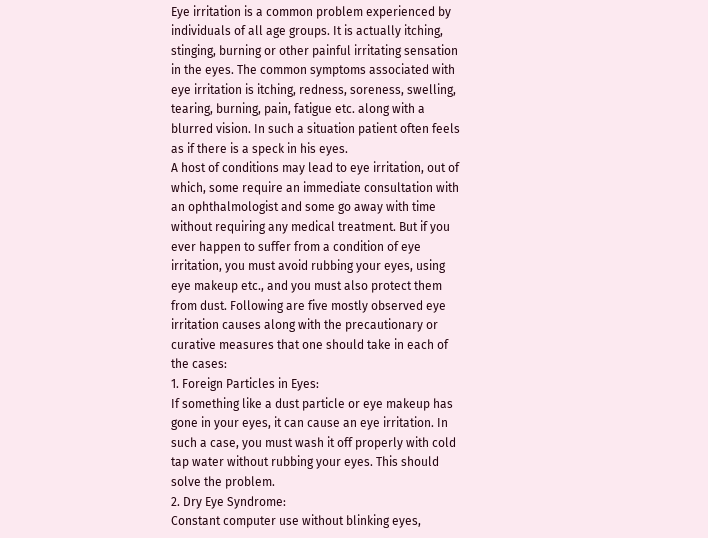Eye irritation is a common problem experienced by individuals of all age groups. It is actually itching, stinging, burning or other painful irritating sensation in the eyes. The common symptoms associated with eye irritation is itching, redness, soreness, swelling, tearing, burning, pain, fatigue etc. along with a blurred vision. In such a situation patient often feels as if there is a speck in his eyes.
A host of conditions may lead to eye irritation, out of which, some require an immediate consultation with an ophthalmologist and some go away with time without requiring any medical treatment. But if you ever happen to suffer from a condition of eye irritation, you must avoid rubbing your eyes, using eye makeup etc., and you must also protect them from dust. Following are five mostly observed eye irritation causes along with the precautionary or curative measures that one should take in each of the cases:
1. Foreign Particles in Eyes:
If something like a dust particle or eye makeup has gone in your eyes, it can cause an eye irritation. In such a case, you must wash it off properly with cold tap water without rubbing your eyes. This should solve the problem.
2. Dry Eye Syndrome:
Constant computer use without blinking eyes,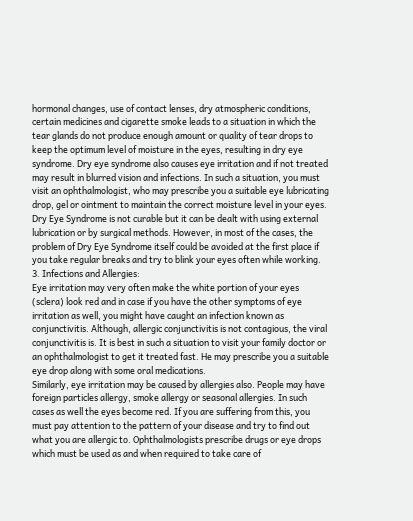hormonal changes, use of contact lenses, dry atmospheric conditions, certain medicines and cigarette smoke leads to a situation in which the tear glands do not produce enough amount or quality of tear drops to keep the optimum level of moisture in the eyes, resulting in dry eye syndrome. Dry eye syndrome also causes eye irritation and if not treated may result in blurred vision and infections. In such a situation, you must visit an ophthalmologist, who may prescribe you a suitable eye lubricating drop, gel or ointment to maintain the correct moisture level in your eyes. Dry Eye Syndrome is not curable but it can be dealt with using external lubrication or by surgical methods. However, in most of the cases, the problem of Dry Eye Syndrome itself could be avoided at the first place if you take regular breaks and try to blink your eyes often while working.
3. Infections and Allergies:
Eye irritation may very often make the white portion of your eyes (sclera) look red and in case if you have the other symptoms of eye irritation as well, you might have caught an infection known as conjunctivitis. Although, allergic conjunctivitis is not contagious, the viral conjunctivitis is. It is best in such a situation to visit your family doctor or an ophthalmologist to get it treated fast. He may prescribe you a suitable eye drop along with some oral medications.
Similarly, eye irritation may be caused by allergies also. People may have foreign particles allergy, smoke allergy or seasonal allergies. In such cases as well the eyes become red. If you are suffering from this, you must pay attention to the pattern of your disease and try to find out what you are allergic to. Ophthalmologists prescribe drugs or eye drops which must be used as and when required to take care of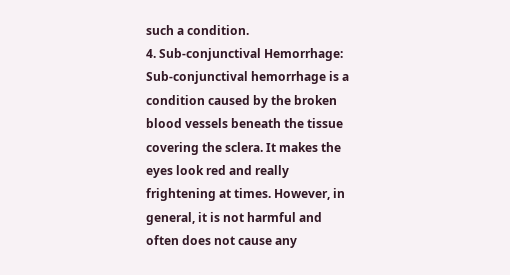such a condition.
4. Sub-conjunctival Hemorrhage:
Sub-conjunctival hemorrhage is a condition caused by the broken blood vessels beneath the tissue covering the sclera. It makes the eyes look red and really frightening at times. However, in general, it is not harmful and often does not cause any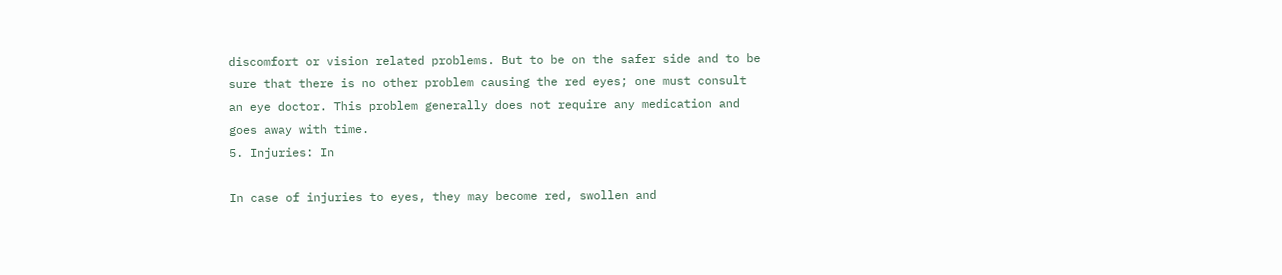discomfort or vision related problems. But to be on the safer side and to be sure that there is no other problem causing the red eyes; one must consult an eye doctor. This problem generally does not require any medication and goes away with time.
5. Injuries: In

In case of injuries to eyes, they may become red, swollen and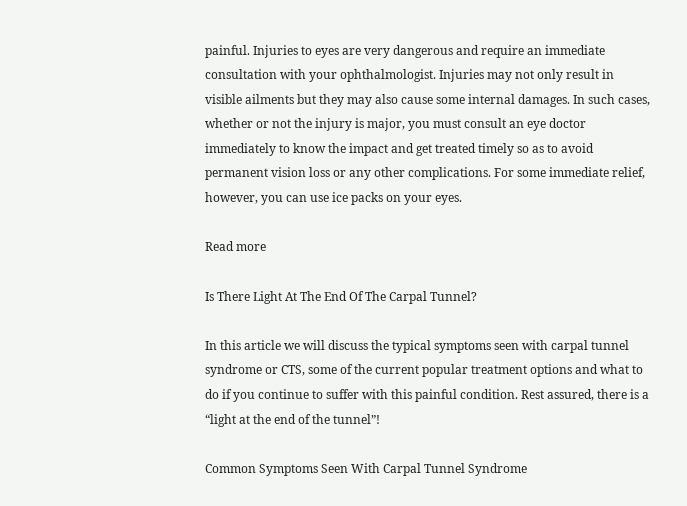painful. Injuries to eyes are very dangerous and require an immediate consultation with your ophthalmologist. Injuries may not only result in visible ailments but they may also cause some internal damages. In such cases, whether or not the injury is major, you must consult an eye doctor immediately to know the impact and get treated timely so as to avoid permanent vision loss or any other complications. For some immediate relief, however, you can use ice packs on your eyes.

Read more

Is There Light At The End Of The Carpal Tunnel?

In this article we will discuss the typical symptoms seen with carpal tunnel syndrome or CTS, some of the current popular treatment options and what to do if you continue to suffer with this painful condition. Rest assured, there is a “light at the end of the tunnel”!

Common Symptoms Seen With Carpal Tunnel Syndrome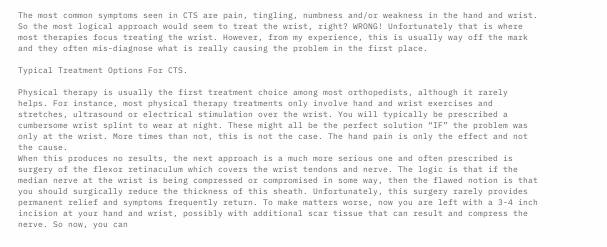The most common symptoms seen in CTS are pain, tingling, numbness and/or weakness in the hand and wrist. So the most logical approach would seem to treat the wrist, right? WRONG! Unfortunately that is where most therapies focus treating the wrist. However, from my experience, this is usually way off the mark and they often mis-diagnose what is really causing the problem in the first place.

Typical Treatment Options For CTS.

Physical therapy is usually the first treatment choice among most orthopedists, although it rarely helps. For instance, most physical therapy treatments only involve hand and wrist exercises and stretches, ultrasound or electrical stimulation over the wrist. You will typically be prescribed a cumbersome wrist splint to wear at night. These might all be the perfect solution “IF” the problem was only at the wrist. More times than not, this is not the case. The hand pain is only the effect and not the cause.
When this produces no results, the next approach is a much more serious one and often prescribed is surgery of the flexor retinaculum which covers the wrist tendons and nerve. The logic is that if the median nerve at the wrist is being compressed or compromised in some way, then the flawed notion is that you should surgically reduce the thickness of this sheath. Unfortunately, this surgery rarely provides permanent relief and symptoms frequently return. To make matters worse, now you are left with a 3-4 inch incision at your hand and wrist, possibly with additional scar tissue that can result and compress the nerve. So now, you can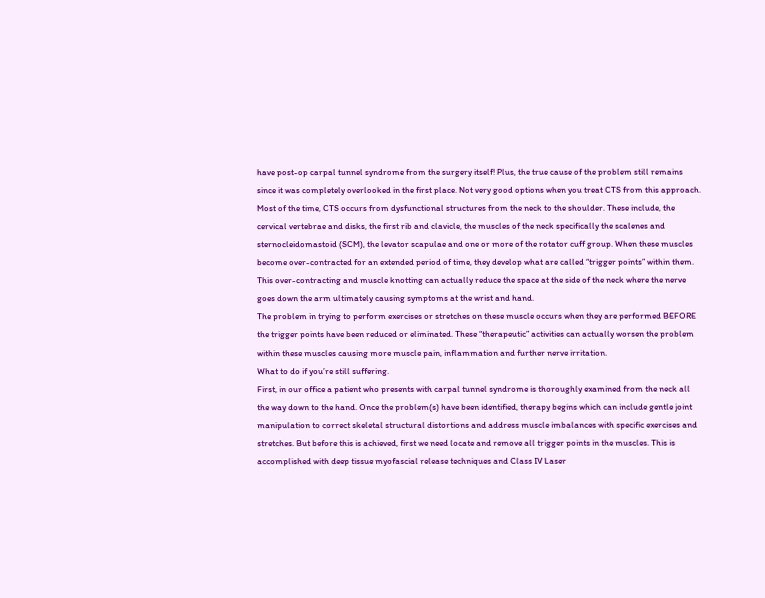have post-op carpal tunnel syndrome from the surgery itself! Plus, the true cause of the problem still remains since it was completely overlooked in the first place. Not very good options when you treat CTS from this approach.
Most of the time, CTS occurs from dysfunctional structures from the neck to the shoulder. These include, the cervical vertebrae and disks, the first rib and clavicle, the muscles of the neck specifically the scalenes and sternocleidomastoid (SCM), the levator scapulae and one or more of the rotator cuff group. When these muscles become over-contracted for an extended period of time, they develop what are called “trigger points” within them. This over-contracting and muscle knotting can actually reduce the space at the side of the neck where the nerve goes down the arm ultimately causing symptoms at the wrist and hand.
The problem in trying to perform exercises or stretches on these muscle occurs when they are performed BEFORE the trigger points have been reduced or eliminated. These “therapeutic” activities can actually worsen the problem within these muscles causing more muscle pain, inflammation and further nerve irritation.
What to do if you’re still suffering.
First, in our office a patient who presents with carpal tunnel syndrome is thoroughly examined from the neck all the way down to the hand. Once the problem(s) have been identified, therapy begins which can include gentle joint manipulation to correct skeletal structural distortions and address muscle imbalances with specific exercises and stretches. But before this is achieved, first we need locate and remove all trigger points in the muscles. This is accomplished with deep tissue myofascial release techniques and Class IV Laser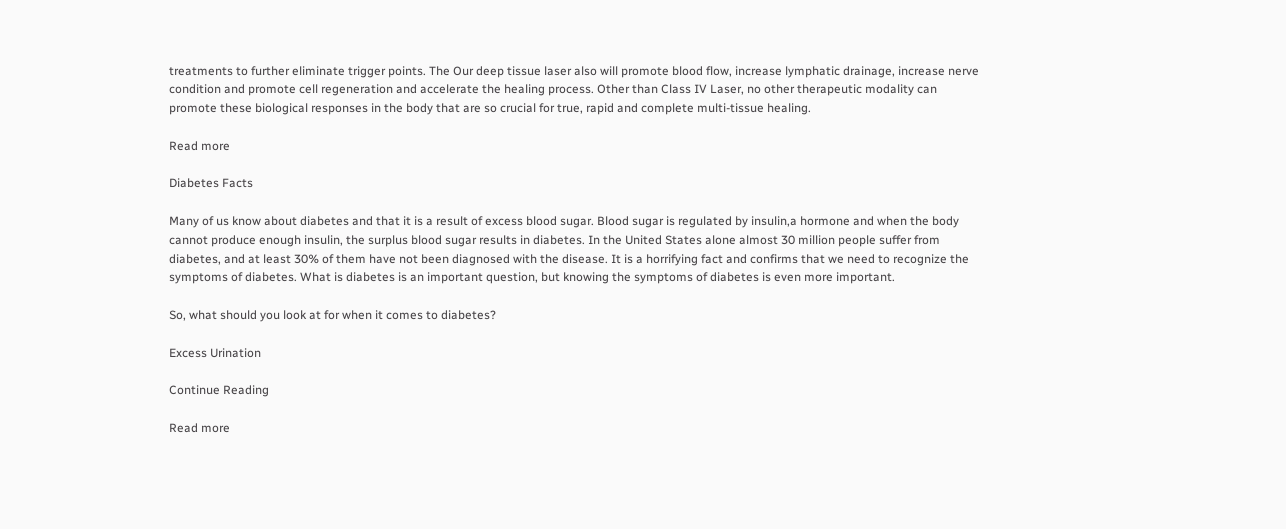treatments to further eliminate trigger points. The Our deep tissue laser also will promote blood flow, increase lymphatic drainage, increase nerve condition and promote cell regeneration and accelerate the healing process. Other than Class IV Laser, no other therapeutic modality can promote these biological responses in the body that are so crucial for true, rapid and complete multi-tissue healing.

Read more

Diabetes Facts

Many of us know about diabetes and that it is a result of excess blood sugar. Blood sugar is regulated by insulin,a hormone and when the body cannot produce enough insulin, the surplus blood sugar results in diabetes. In the United States alone almost 30 million people suffer from diabetes, and at least 30% of them have not been diagnosed with the disease. It is a horrifying fact and confirms that we need to recognize the symptoms of diabetes. What is diabetes is an important question, but knowing the symptoms of diabetes is even more important.

So, what should you look at for when it comes to diabetes?

Excess Urination

Continue Reading

Read more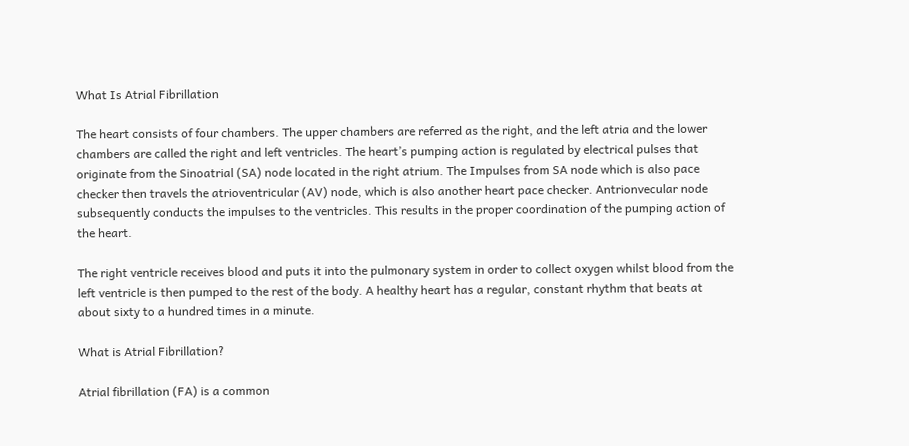What Is Atrial Fibrillation

The heart consists of four chambers. The upper chambers are referred as the right, and the left atria and the lower chambers are called the right and left ventricles. The heart’s pumping action is regulated by electrical pulses that originate from the Sinoatrial (SA) node located in the right atrium. The Impulses from SA node which is also pace checker then travels the atrioventricular (AV) node, which is also another heart pace checker. Antrionvecular node subsequently conducts the impulses to the ventricles. This results in the proper coordination of the pumping action of the heart.

The right ventricle receives blood and puts it into the pulmonary system in order to collect oxygen whilst blood from the left ventricle is then pumped to the rest of the body. A healthy heart has a regular, constant rhythm that beats at about sixty to a hundred times in a minute.

What is Atrial Fibrillation?

Atrial fibrillation (FA) is a common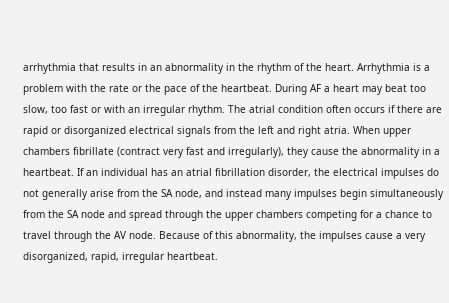arrhythmia that results in an abnormality in the rhythm of the heart. Arrhythmia is a problem with the rate or the pace of the heartbeat. During AF a heart may beat too slow, too fast or with an irregular rhythm. The atrial condition often occurs if there are rapid or disorganized electrical signals from the left and right atria. When upper chambers fibrillate (contract very fast and irregularly), they cause the abnormality in a heartbeat. If an individual has an atrial fibrillation disorder, the electrical impulses do not generally arise from the SA node, and instead many impulses begin simultaneously from the SA node and spread through the upper chambers competing for a chance to travel through the AV node. Because of this abnormality, the impulses cause a very disorganized, rapid, irregular heartbeat.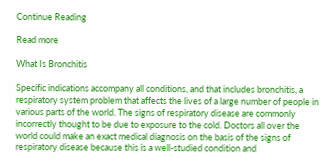Continue Reading

Read more

What Is Bronchitis

Specific indications accompany all conditions, and that includes bronchitis, a respiratory system problem that affects the lives of a large number of people in various parts of the world. The signs of respiratory disease are commonly incorrectly thought to be due to exposure to the cold. Doctors all over the world could make an exact medical diagnosis on the basis of the signs of respiratory disease because this is a well-studied condition and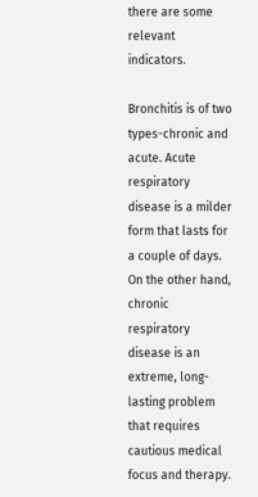there are some relevant indicators.

Bronchitis is of two types-chronic and acute. Acute respiratory disease is a milder form that lasts for a couple of days. On the other hand, chronic respiratory disease is an extreme, long-lasting problem that requires cautious medical focus and therapy.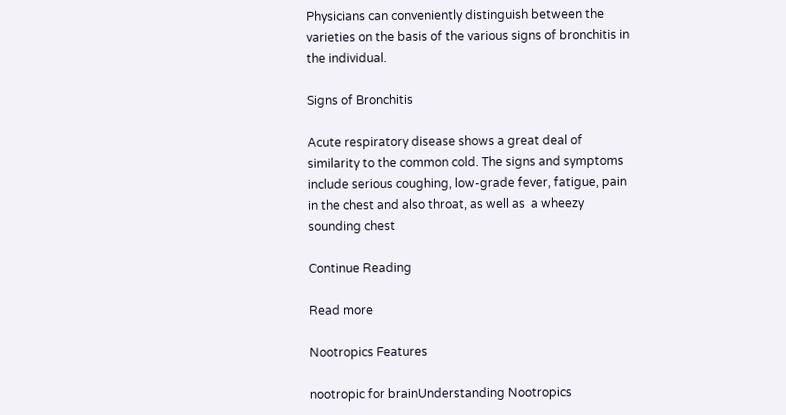Physicians can conveniently distinguish between the varieties on the basis of the various signs of bronchitis in the individual.

Signs of Bronchitis

Acute respiratory disease shows a great deal of similarity to the common cold. The signs and symptoms include serious coughing, low-grade fever, fatigue, pain in the chest and also throat, as well as  a wheezy sounding chest

Continue Reading

Read more

Nootropics Features

nootropic for brainUnderstanding Nootropics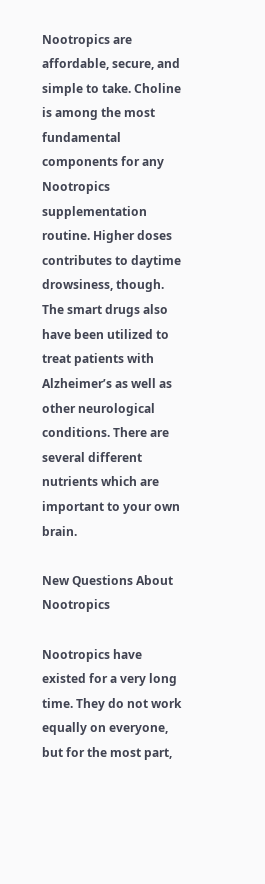Nootropics are affordable, secure, and simple to take. Choline is among the most fundamental components for any Nootropics supplementation routine. Higher doses contributes to daytime drowsiness, though. The smart drugs also have been utilized to treat patients with Alzheimer’s as well as other neurological conditions. There are several different nutrients which are important to your own brain.

New Questions About Nootropics

Nootropics have existed for a very long time. They do not work equally on everyone, but for the most part,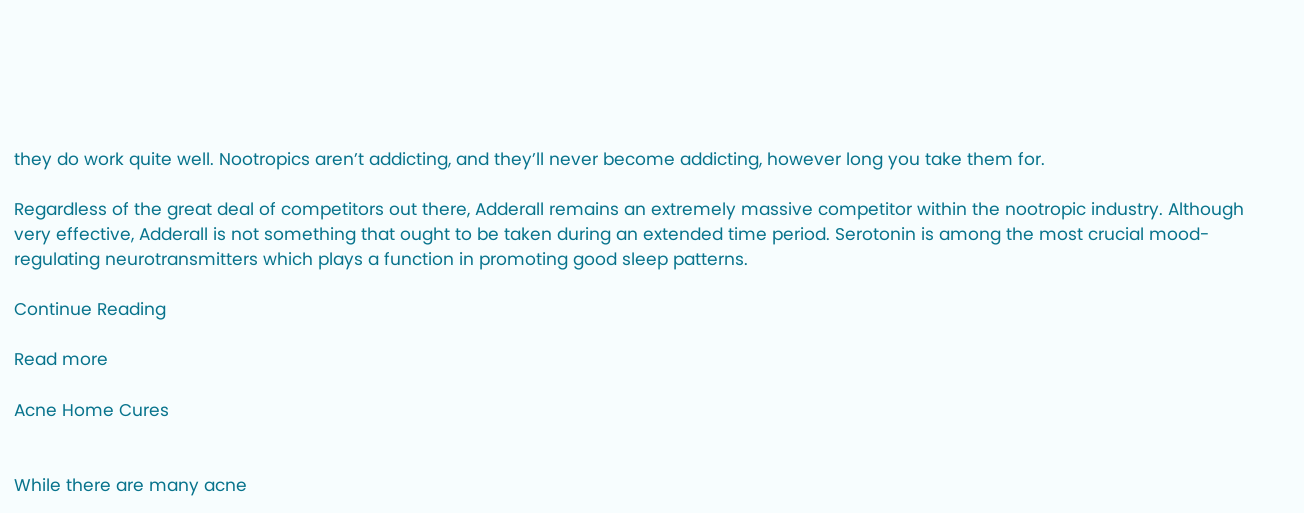they do work quite well. Nootropics aren’t addicting, and they’ll never become addicting, however long you take them for.

Regardless of the great deal of competitors out there, Adderall remains an extremely massive competitor within the nootropic industry. Although very effective, Adderall is not something that ought to be taken during an extended time period. Serotonin is among the most crucial mood-regulating neurotransmitters which plays a function in promoting good sleep patterns.

Continue Reading

Read more

Acne Home Cures


While there are many acne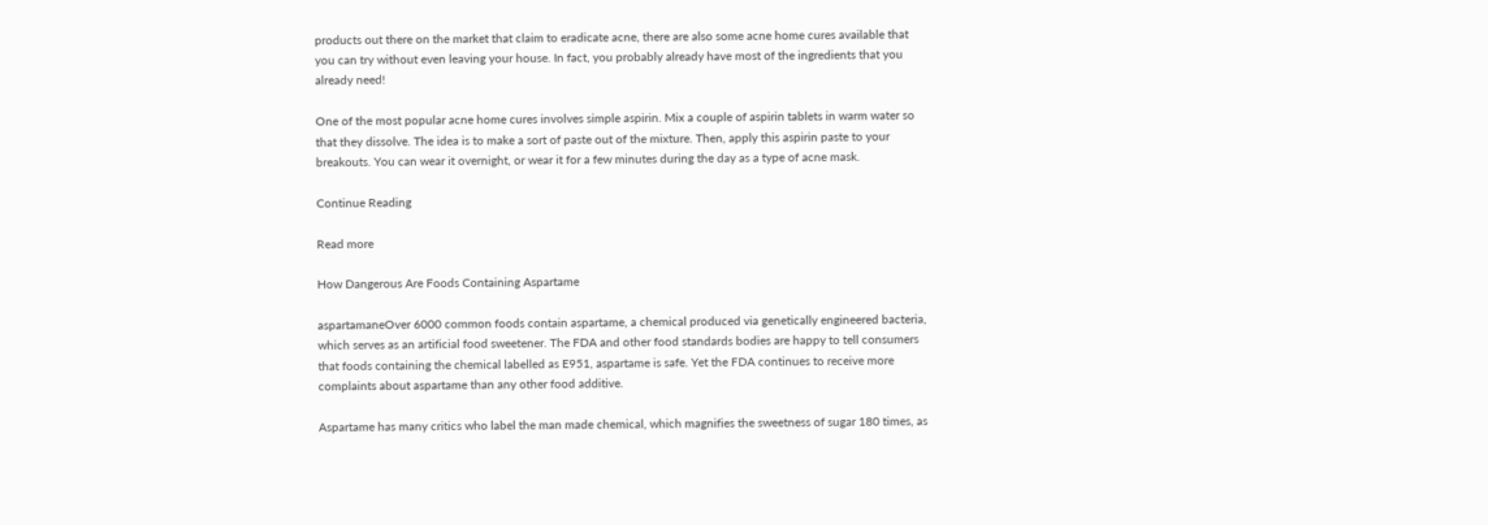products out there on the market that claim to eradicate acne, there are also some acne home cures available that you can try without even leaving your house. In fact, you probably already have most of the ingredients that you already need!

One of the most popular acne home cures involves simple aspirin. Mix a couple of aspirin tablets in warm water so that they dissolve. The idea is to make a sort of paste out of the mixture. Then, apply this aspirin paste to your breakouts. You can wear it overnight, or wear it for a few minutes during the day as a type of acne mask.

Continue Reading

Read more

How Dangerous Are Foods Containing Aspartame

aspartamaneOver 6000 common foods contain aspartame, a chemical produced via genetically engineered bacteria, which serves as an artificial food sweetener. The FDA and other food standards bodies are happy to tell consumers that foods containing the chemical labelled as E951, aspartame is safe. Yet the FDA continues to receive more complaints about aspartame than any other food additive.

Aspartame has many critics who label the man made chemical, which magnifies the sweetness of sugar 180 times, as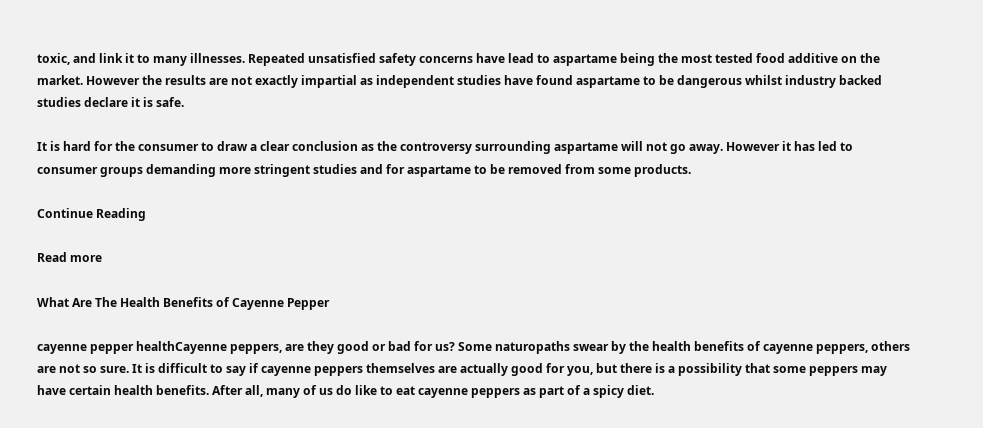toxic, and link it to many illnesses. Repeated unsatisfied safety concerns have lead to aspartame being the most tested food additive on the market. However the results are not exactly impartial as independent studies have found aspartame to be dangerous whilst industry backed studies declare it is safe.

It is hard for the consumer to draw a clear conclusion as the controversy surrounding aspartame will not go away. However it has led to consumer groups demanding more stringent studies and for aspartame to be removed from some products.

Continue Reading

Read more

What Are The Health Benefits of Cayenne Pepper

cayenne pepper healthCayenne peppers, are they good or bad for us? Some naturopaths swear by the health benefits of cayenne peppers, others are not so sure. It is difficult to say if cayenne peppers themselves are actually good for you, but there is a possibility that some peppers may have certain health benefits. After all, many of us do like to eat cayenne peppers as part of a spicy diet.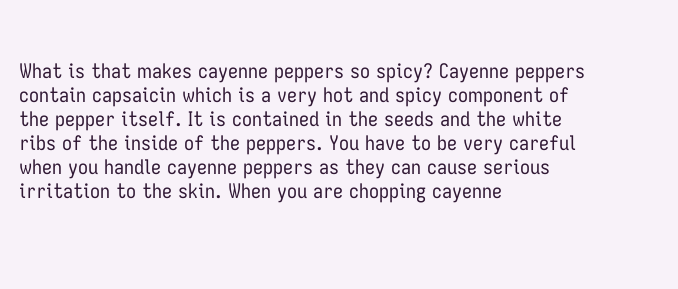What is that makes cayenne peppers so spicy? Cayenne peppers contain capsaicin which is a very hot and spicy component of the pepper itself. It is contained in the seeds and the white ribs of the inside of the peppers. You have to be very careful when you handle cayenne peppers as they can cause serious irritation to the skin. When you are chopping cayenne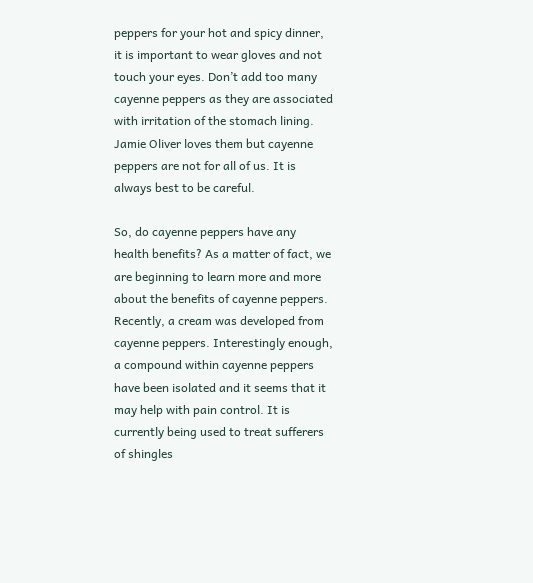peppers for your hot and spicy dinner, it is important to wear gloves and not touch your eyes. Don’t add too many cayenne peppers as they are associated with irritation of the stomach lining. Jamie Oliver loves them but cayenne peppers are not for all of us. It is always best to be careful.

So, do cayenne peppers have any health benefits? As a matter of fact, we are beginning to learn more and more about the benefits of cayenne peppers. Recently, a cream was developed from cayenne peppers. Interestingly enough, a compound within cayenne peppers have been isolated and it seems that it may help with pain control. It is currently being used to treat sufferers of shingles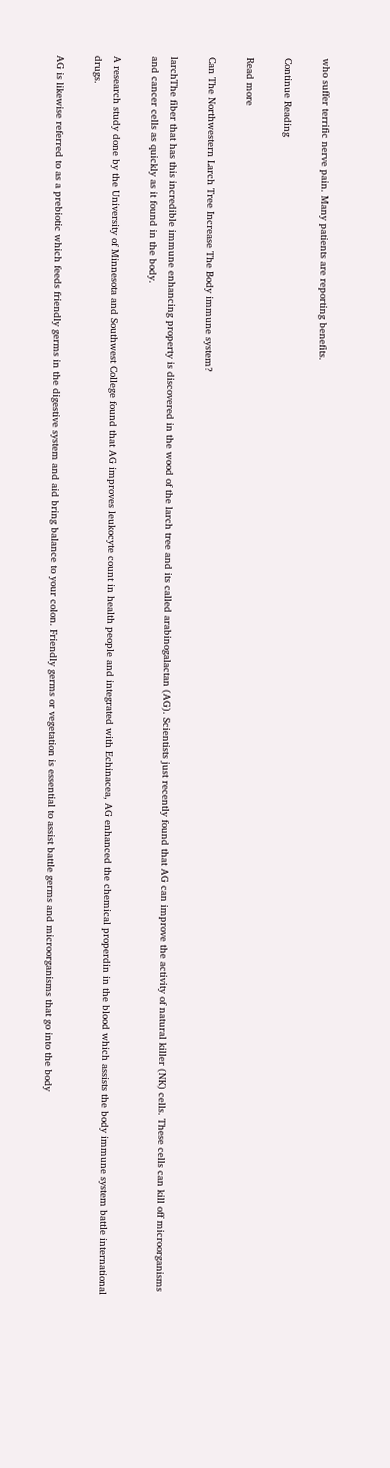who suffer terrific nerve pain. Many patients are reporting benefits.

Continue Reading

Read more

Can The Northwestern Larch Tree Increase The Body immune system?

larchThe fiber that has this incredible immune enhancing property is discovered in the wood of the larch tree and its called arabinogalactan (AG). Scientists just recently found that AG can improve the activity of natural killer (NK) cells. These cells can kill off microorganisms and cancer cells as quickly as it found in the body.

A research study done by the University of Minnesota and Southwest College found that AG improves leukocyte count in health people and integrated with Echinacea, AG enhanced the chemical properdin in the blood which assists the body immune system battle international drugs.

AG is likewise referred to as a prebiotic which feeds friendly germs in the digestive system and aid bring balance to your colon. Friendly germs or vegetation is essential to assist battle germs and microorganisms that go into the body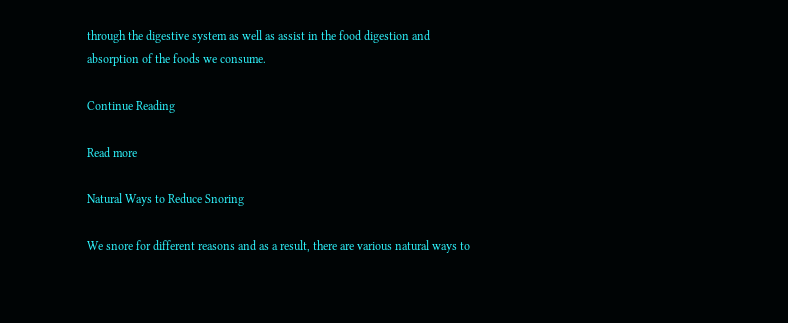through the digestive system as well as assist in the food digestion and absorption of the foods we consume.

Continue Reading

Read more

Natural Ways to Reduce Snoring

We snore for different reasons and as a result, there are various natural ways to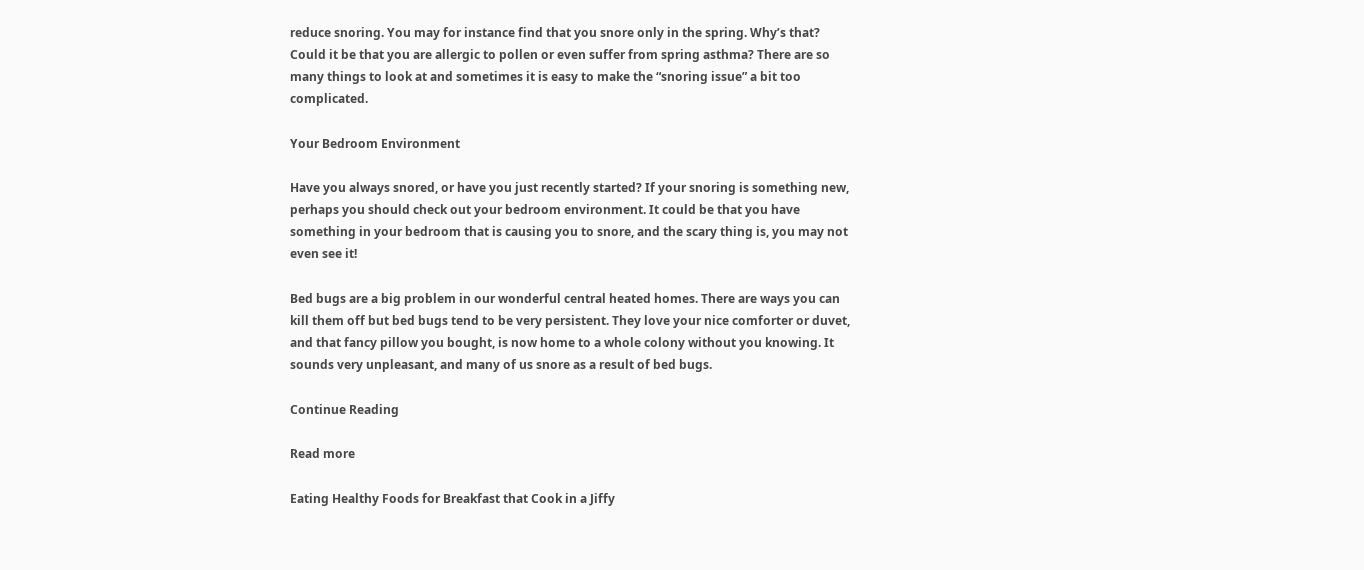reduce snoring. You may for instance find that you snore only in the spring. Why’s that? Could it be that you are allergic to pollen or even suffer from spring asthma? There are so many things to look at and sometimes it is easy to make the “snoring issue” a bit too complicated.

Your Bedroom Environment

Have you always snored, or have you just recently started? If your snoring is something new, perhaps you should check out your bedroom environment. It could be that you have something in your bedroom that is causing you to snore, and the scary thing is, you may not even see it!

Bed bugs are a big problem in our wonderful central heated homes. There are ways you can kill them off but bed bugs tend to be very persistent. They love your nice comforter or duvet, and that fancy pillow you bought, is now home to a whole colony without you knowing. It sounds very unpleasant, and many of us snore as a result of bed bugs.

Continue Reading

Read more

Eating Healthy Foods for Breakfast that Cook in a Jiffy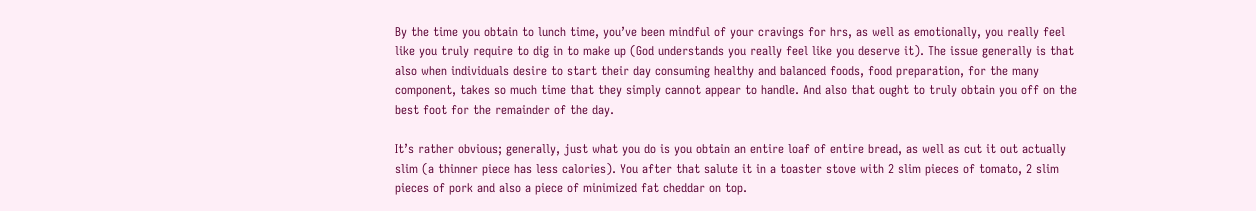By the time you obtain to lunch time, you’ve been mindful of your cravings for hrs, as well as emotionally, you really feel like you truly require to dig in to make up (God understands you really feel like you deserve it). The issue generally is that also when individuals desire to start their day consuming healthy and balanced foods, food preparation, for the many component, takes so much time that they simply cannot appear to handle. And also that ought to truly obtain you off on the best foot for the remainder of the day.

It’s rather obvious; generally, just what you do is you obtain an entire loaf of entire bread, as well as cut it out actually slim (a thinner piece has less calories). You after that salute it in a toaster stove with 2 slim pieces of tomato, 2 slim pieces of pork and also a piece of minimized fat cheddar on top.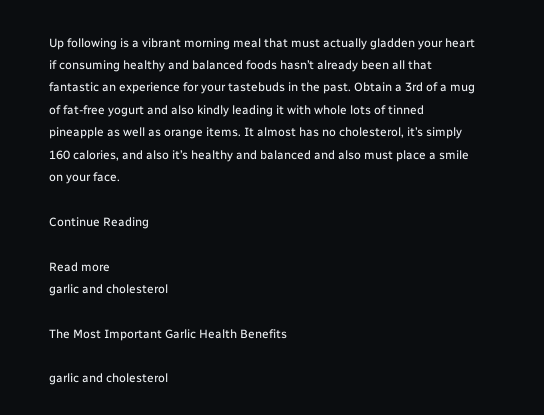Up following is a vibrant morning meal that must actually gladden your heart if consuming healthy and balanced foods hasn’t already been all that fantastic an experience for your tastebuds in the past. Obtain a 3rd of a mug of fat-free yogurt and also kindly leading it with whole lots of tinned pineapple as well as orange items. It almost has no cholesterol, it’s simply 160 calories, and also it’s healthy and balanced and also must place a smile on your face.

Continue Reading

Read more
garlic and cholesterol

The Most Important Garlic Health Benefits

garlic and cholesterol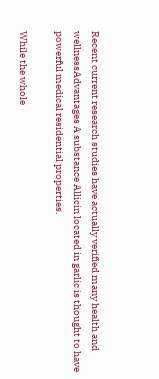Recent current research studies have actually verified many health and wellnessAdvantages A substance Allicin located in garlic is thought to have powerful medical residential properties.

While the whole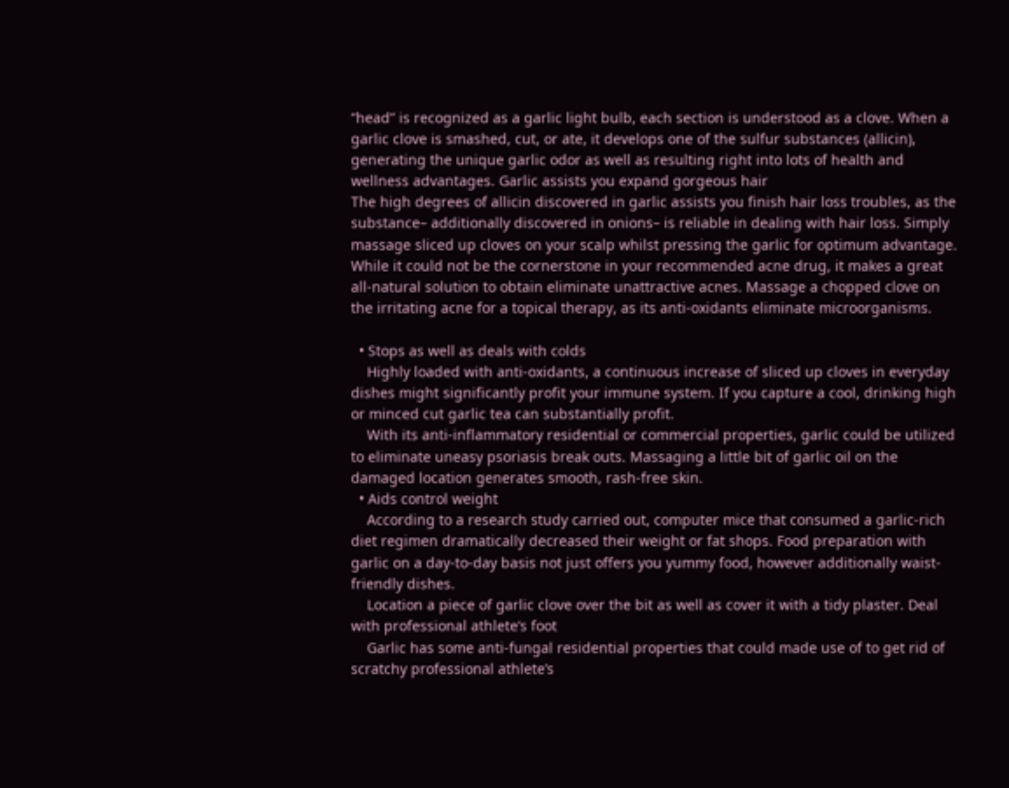“head” is recognized as a garlic light bulb, each section is understood as a clove. When a garlic clove is smashed, cut, or ate, it develops one of the sulfur substances (allicin), generating the unique garlic odor as well as resulting right into lots of health and wellness advantages. Garlic assists you expand gorgeous hair
The high degrees of allicin discovered in garlic assists you finish hair loss troubles, as the substance– additionally discovered in onions– is reliable in dealing with hair loss. Simply massage sliced up cloves on your scalp whilst pressing the garlic for optimum advantage.
While it could not be the cornerstone in your recommended acne drug, it makes a great all-natural solution to obtain eliminate unattractive acnes. Massage a chopped clove on the irritating acne for a topical therapy, as its anti-oxidants eliminate microorganisms.

  • Stops as well as deals with colds
    Highly loaded with anti-oxidants, a continuous increase of sliced up cloves in everyday dishes might significantly profit your immune system. If you capture a cool, drinking high or minced cut garlic tea can substantially profit.
    With its anti-inflammatory residential or commercial properties, garlic could be utilized to eliminate uneasy psoriasis break outs. Massaging a little bit of garlic oil on the damaged location generates smooth, rash-free skin.
  • Aids control weight
    According to a research study carried out, computer mice that consumed a garlic-rich diet regimen dramatically decreased their weight or fat shops. Food preparation with garlic on a day-to-day basis not just offers you yummy food, however additionally waist-friendly dishes.
    Location a piece of garlic clove over the bit as well as cover it with a tidy plaster. Deal with professional athlete’s foot
    Garlic has some anti-fungal residential properties that could made use of to get rid of scratchy professional athlete’s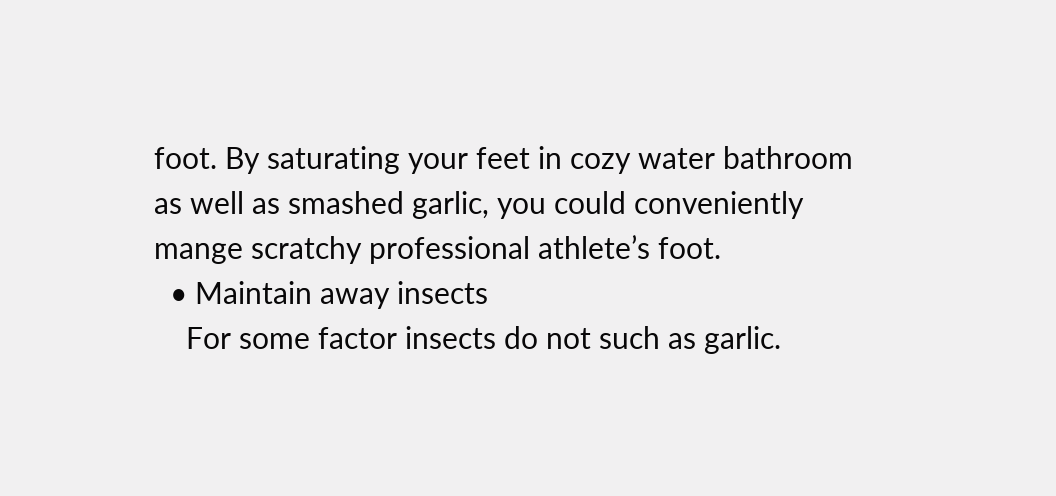foot. By saturating your feet in cozy water bathroom as well as smashed garlic, you could conveniently mange scratchy professional athlete’s foot.
  • Maintain away insects
    For some factor insects do not such as garlic.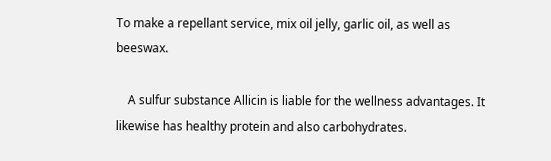To make a repellant service, mix oil jelly, garlic oil, as well as beeswax.

    A sulfur substance Allicin is liable for the wellness advantages. It likewise has healthy protein and also carbohydrates.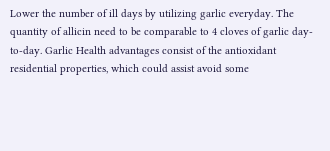Lower the number of ill days by utilizing garlic everyday. The quantity of allicin need to be comparable to 4 cloves of garlic day-to-day. Garlic Health advantages consist of the antioxidant residential properties, which could assist avoid some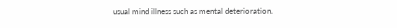usual mind illness such as mental deterioration.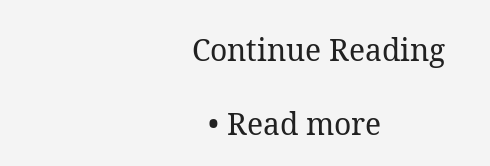Continue Reading

  • Read more